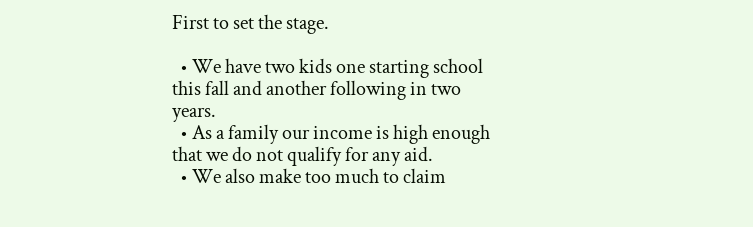First to set the stage.

  • We have two kids one starting school this fall and another following in two years.
  • As a family our income is high enough that we do not qualify for any aid.
  • We also make too much to claim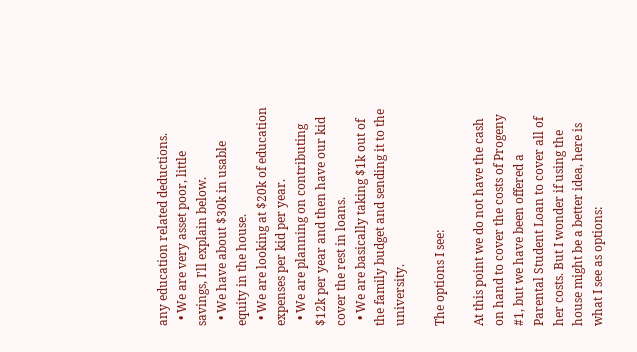any education related deductions.
  • We are very asset poor, little savings, I'll explain below.
  • We have about $30k in usable equity in the house.
  • We are looking at $20k of education expenses per kid per year.
  • We are planning on contributing $12k per year and then have our kid cover the rest in loans.
  • We are basically taking $1k out of the family budget and sending it to the university.

The options I see:

At this point we do not have the cash on hand to cover the costs of Progeny #1, but we have been offered a Parental Student Loan to cover all of her costs. But I wonder if using the house might be a better idea, here is what I see as options: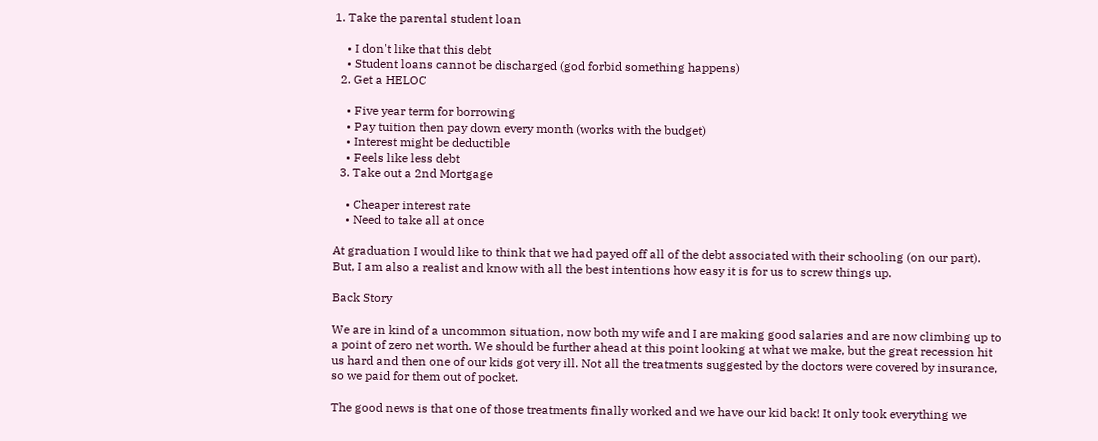1. Take the parental student loan

    • I don't like that this debt
    • Student loans cannot be discharged (god forbid something happens)
  2. Get a HELOC

    • Five year term for borrowing
    • Pay tuition then pay down every month (works with the budget)
    • Interest might be deductible
    • Feels like less debt
  3. Take out a 2nd Mortgage

    • Cheaper interest rate
    • Need to take all at once

At graduation I would like to think that we had payed off all of the debt associated with their schooling (on our part). But, I am also a realist and know with all the best intentions how easy it is for us to screw things up.

Back Story

We are in kind of a uncommon situation, now both my wife and I are making good salaries and are now climbing up to a point of zero net worth. We should be further ahead at this point looking at what we make, but the great recession hit us hard and then one of our kids got very ill. Not all the treatments suggested by the doctors were covered by insurance, so we paid for them out of pocket.

The good news is that one of those treatments finally worked and we have our kid back! It only took everything we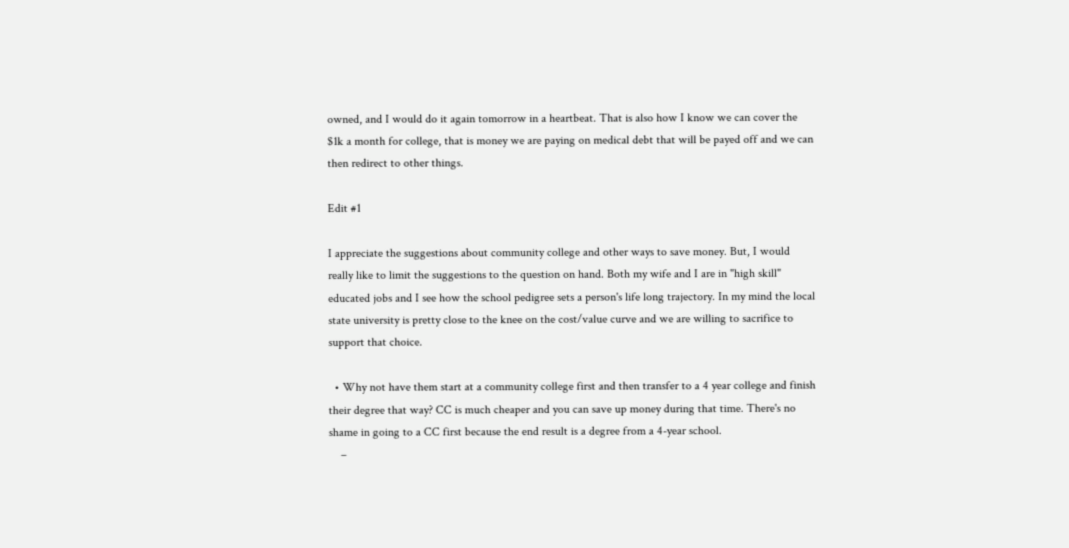owned, and I would do it again tomorrow in a heartbeat. That is also how I know we can cover the $1k a month for college, that is money we are paying on medical debt that will be payed off and we can then redirect to other things.

Edit #1

I appreciate the suggestions about community college and other ways to save money. But, I would really like to limit the suggestions to the question on hand. Both my wife and I are in "high skill" educated jobs and I see how the school pedigree sets a person's life long trajectory. In my mind the local state university is pretty close to the knee on the cost/value curve and we are willing to sacrifice to support that choice.

  • Why not have them start at a community college first and then transfer to a 4 year college and finish their degree that way? CC is much cheaper and you can save up money during that time. There's no shame in going to a CC first because the end result is a degree from a 4-year school.
    –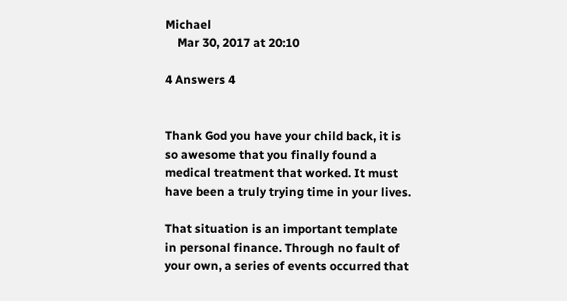Michael
    Mar 30, 2017 at 20:10

4 Answers 4


Thank God you have your child back, it is so awesome that you finally found a medical treatment that worked. It must have been a truly trying time in your lives.

That situation is an important template in personal finance. Through no fault of your own, a series of events occurred that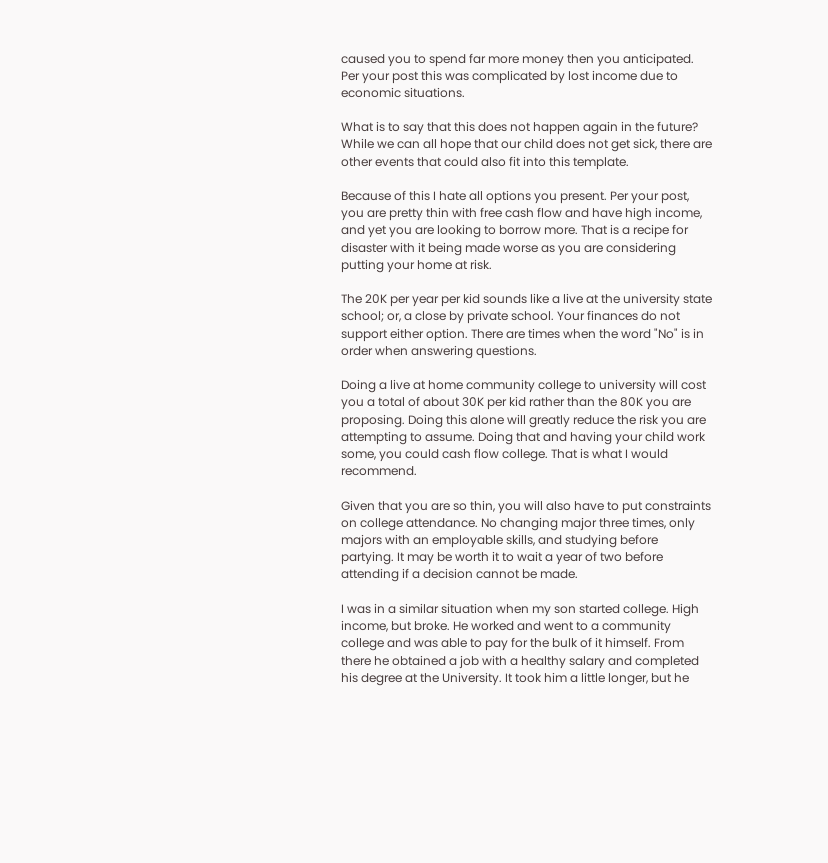caused you to spend far more money then you anticipated. Per your post this was complicated by lost income due to economic situations.

What is to say that this does not happen again in the future? While we can all hope that our child does not get sick, there are other events that could also fit into this template.

Because of this I hate all options you present. Per your post, you are pretty thin with free cash flow and have high income, and yet you are looking to borrow more. That is a recipe for disaster with it being made worse as you are considering putting your home at risk.

The 20K per year per kid sounds like a live at the university state school; or, a close by private school. Your finances do not support either option. There are times when the word "No" is in order when answering questions.

Doing a live at home community college to university will cost you a total of about 30K per kid rather than the 80K you are proposing. Doing this alone will greatly reduce the risk you are attempting to assume. Doing that and having your child work some, you could cash flow college. That is what I would recommend.

Given that you are so thin, you will also have to put constraints on college attendance. No changing major three times, only majors with an employable skills, and studying before partying. It may be worth it to wait a year of two before attending if a decision cannot be made.

I was in a similar situation when my son started college. High income, but broke. He worked and went to a community college and was able to pay for the bulk of it himself. From there he obtained a job with a healthy salary and completed his degree at the University. It took him a little longer, but he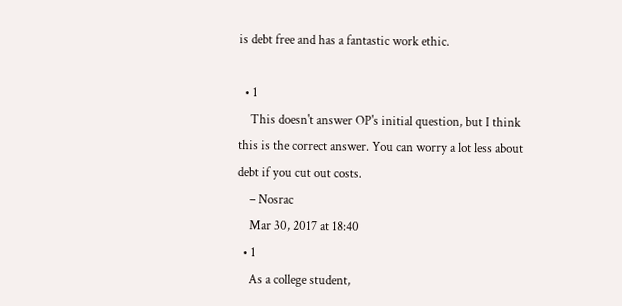is debt free and has a fantastic work ethic.

  • 1
    This doesn't answer OP's initial question, but I think this is the correct answer. You can worry a lot less about debt if you cut out costs.
    – Nosrac
    Mar 30, 2017 at 18:40
  • 1
    As a college student,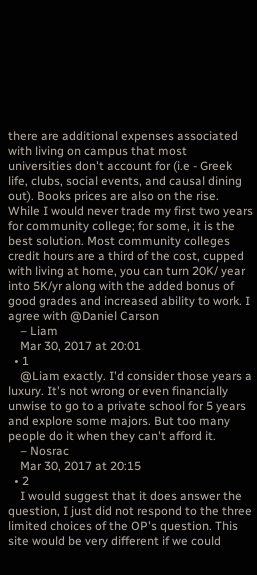there are additional expenses associated with living on campus that most universities don't account for (i.e - Greek life, clubs, social events, and causal dining out). Books prices are also on the rise. While I would never trade my first two years for community college; for some, it is the best solution. Most community colleges credit hours are a third of the cost, cupped with living at home, you can turn 20K/ year into 5K/yr along with the added bonus of good grades and increased ability to work. I agree with @Daniel Carson
    – Liam
    Mar 30, 2017 at 20:01
  • 1
    @Liam exactly. I'd consider those years a luxury. It's not wrong or even financially unwise to go to a private school for 5 years and explore some majors. But too many people do it when they can't afford it.
    – Nosrac
    Mar 30, 2017 at 20:15
  • 2
    I would suggest that it does answer the question, I just did not respond to the three limited choices of the OP's question. This site would be very different if we could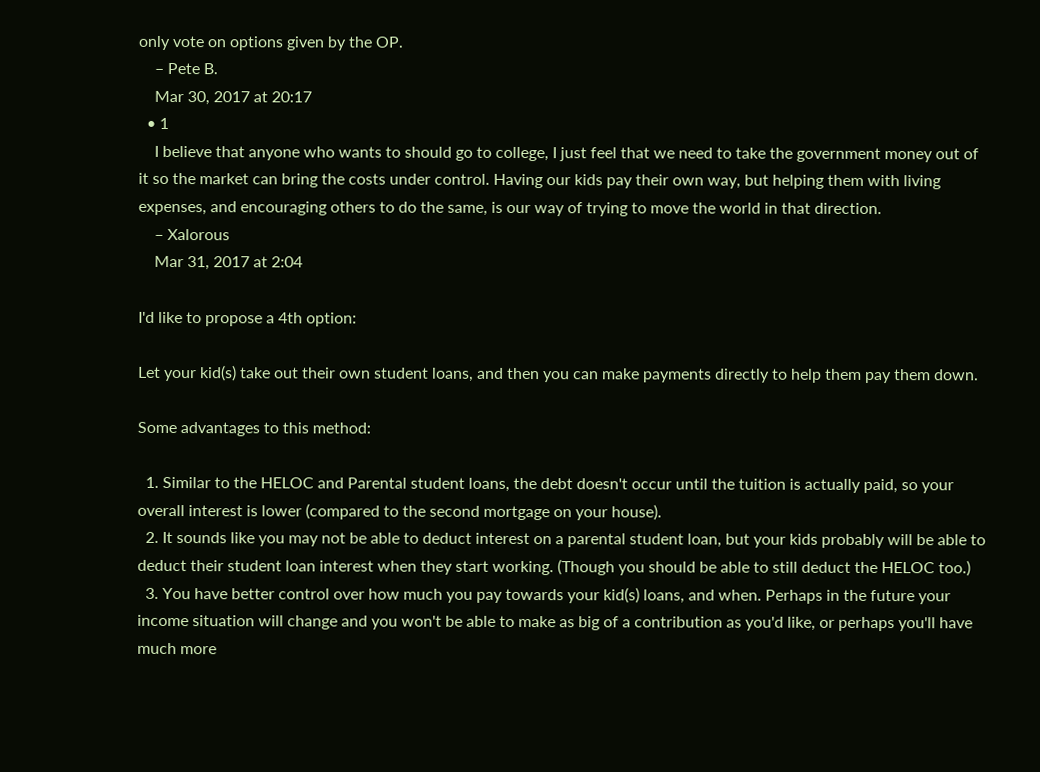only vote on options given by the OP.
    – Pete B.
    Mar 30, 2017 at 20:17
  • 1
    I believe that anyone who wants to should go to college, I just feel that we need to take the government money out of it so the market can bring the costs under control. Having our kids pay their own way, but helping them with living expenses, and encouraging others to do the same, is our way of trying to move the world in that direction.
    – Xalorous
    Mar 31, 2017 at 2:04

I'd like to propose a 4th option:

Let your kid(s) take out their own student loans, and then you can make payments directly to help them pay them down.

Some advantages to this method:

  1. Similar to the HELOC and Parental student loans, the debt doesn't occur until the tuition is actually paid, so your overall interest is lower (compared to the second mortgage on your house).
  2. It sounds like you may not be able to deduct interest on a parental student loan, but your kids probably will be able to deduct their student loan interest when they start working. (Though you should be able to still deduct the HELOC too.)
  3. You have better control over how much you pay towards your kid(s) loans, and when. Perhaps in the future your income situation will change and you won't be able to make as big of a contribution as you'd like, or perhaps you'll have much more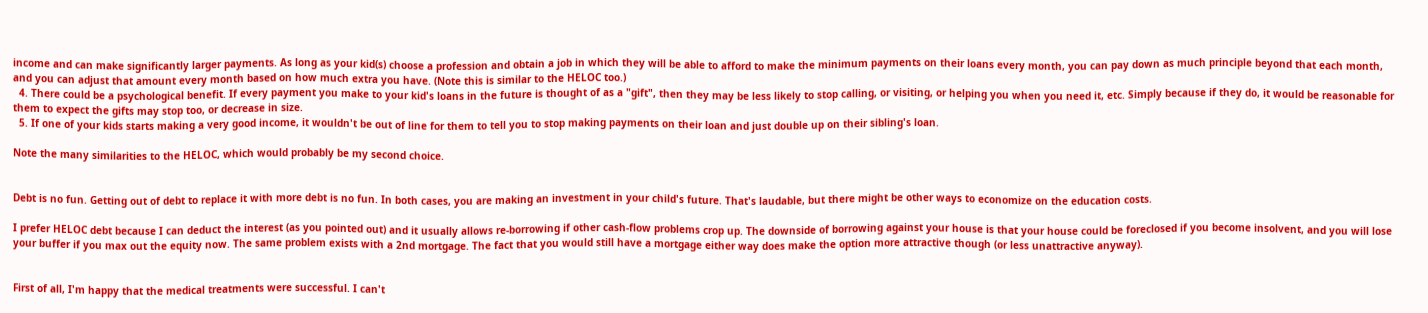income and can make significantly larger payments. As long as your kid(s) choose a profession and obtain a job in which they will be able to afford to make the minimum payments on their loans every month, you can pay down as much principle beyond that each month, and you can adjust that amount every month based on how much extra you have. (Note this is similar to the HELOC too.)
  4. There could be a psychological benefit. If every payment you make to your kid's loans in the future is thought of as a "gift", then they may be less likely to stop calling, or visiting, or helping you when you need it, etc. Simply because if they do, it would be reasonable for them to expect the gifts may stop too, or decrease in size.
  5. If one of your kids starts making a very good income, it wouldn't be out of line for them to tell you to stop making payments on their loan and just double up on their sibling's loan.

Note the many similarities to the HELOC, which would probably be my second choice.


Debt is no fun. Getting out of debt to replace it with more debt is no fun. In both cases, you are making an investment in your child's future. That's laudable, but there might be other ways to economize on the education costs.

I prefer HELOC debt because I can deduct the interest (as you pointed out) and it usually allows re-borrowing if other cash-flow problems crop up. The downside of borrowing against your house is that your house could be foreclosed if you become insolvent, and you will lose your buffer if you max out the equity now. The same problem exists with a 2nd mortgage. The fact that you would still have a mortgage either way does make the option more attractive though (or less unattractive anyway).


First of all, I'm happy that the medical treatments were successful. I can't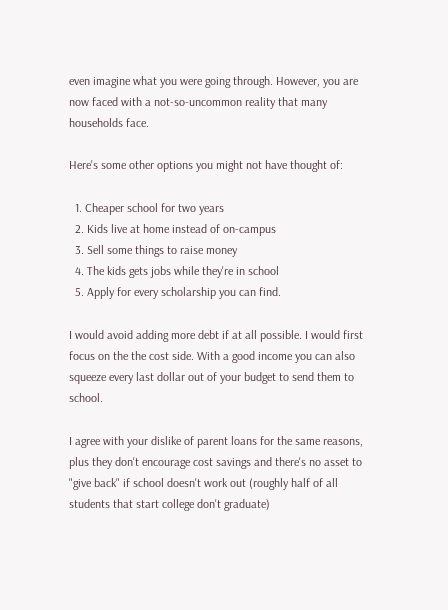even imagine what you were going through. However, you are now faced with a not-so-uncommon reality that many households face.

Here's some other options you might not have thought of:

  1. Cheaper school for two years
  2. Kids live at home instead of on-campus
  3. Sell some things to raise money
  4. The kids gets jobs while they're in school
  5. Apply for every scholarship you can find.

I would avoid adding more debt if at all possible. I would first focus on the the cost side. With a good income you can also squeeze every last dollar out of your budget to send them to school.

I agree with your dislike of parent loans for the same reasons, plus they don't encourage cost savings and there's no asset to "give back" if school doesn't work out (roughly half of all students that start college don't graduate)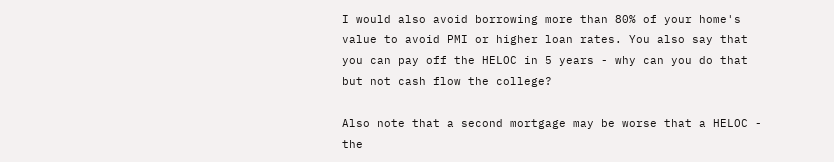I would also avoid borrowing more than 80% of your home's value to avoid PMI or higher loan rates. You also say that you can pay off the HELOC in 5 years - why can you do that but not cash flow the college?

Also note that a second mortgage may be worse that a HELOC - the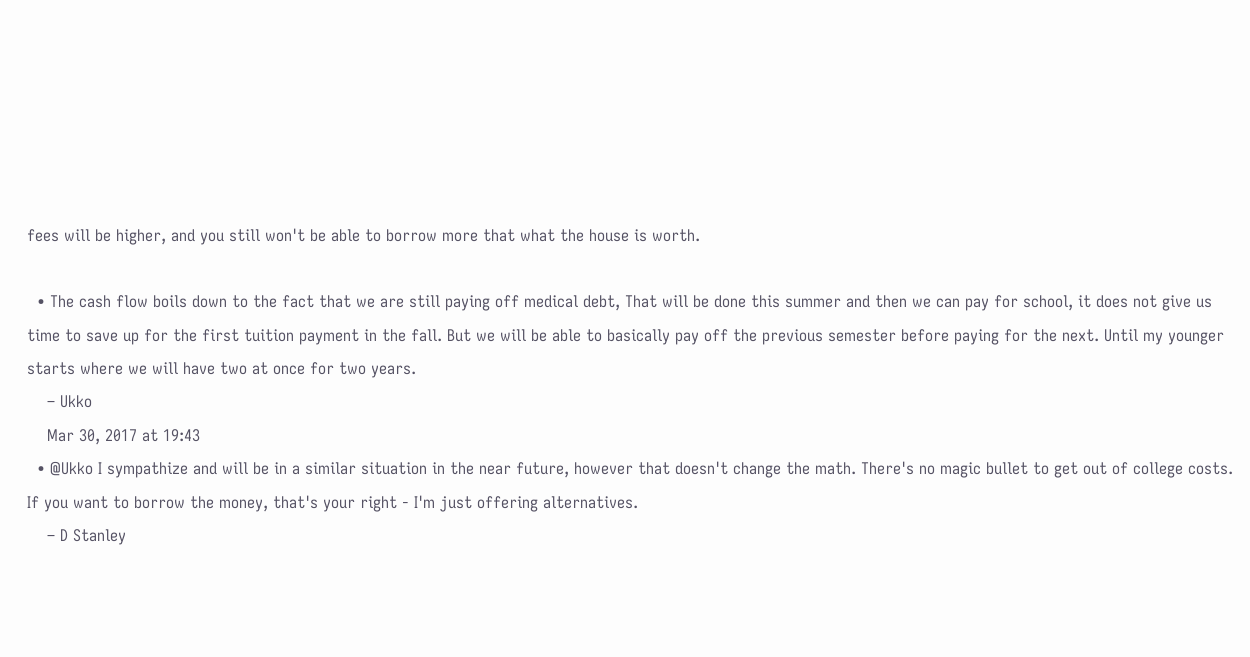fees will be higher, and you still won't be able to borrow more that what the house is worth.

  • The cash flow boils down to the fact that we are still paying off medical debt, That will be done this summer and then we can pay for school, it does not give us time to save up for the first tuition payment in the fall. But we will be able to basically pay off the previous semester before paying for the next. Until my younger starts where we will have two at once for two years.
    – Ukko
    Mar 30, 2017 at 19:43
  • @Ukko I sympathize and will be in a similar situation in the near future, however that doesn't change the math. There's no magic bullet to get out of college costs. If you want to borrow the money, that's your right - I'm just offering alternatives.
    – D Stanley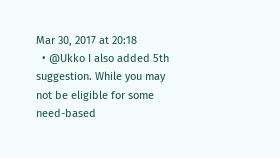Mar 30, 2017 at 20:18
  • @Ukko I also added 5th suggestion. While you may not be eligible for some need-based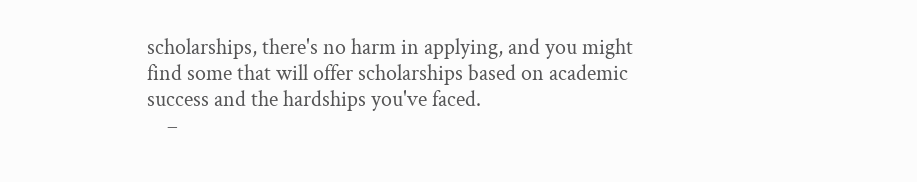scholarships, there's no harm in applying, and you might find some that will offer scholarships based on academic success and the hardships you've faced.
    –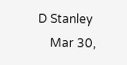D Stanley
    Mar 30,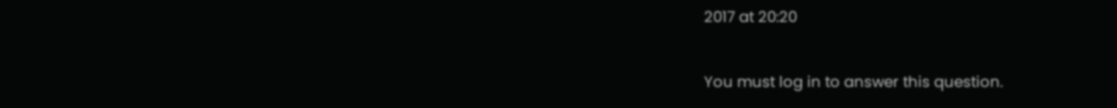2017 at 20:20

You must log in to answer this question.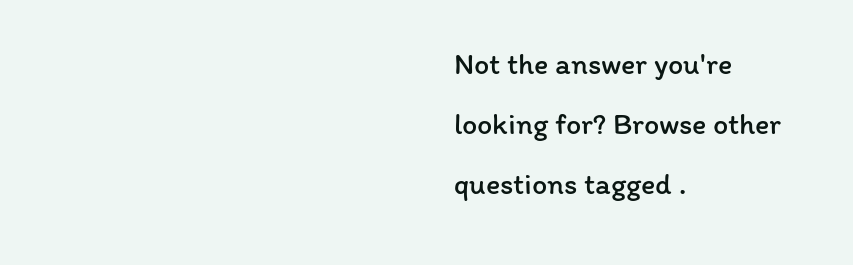Not the answer you're looking for? Browse other questions tagged .